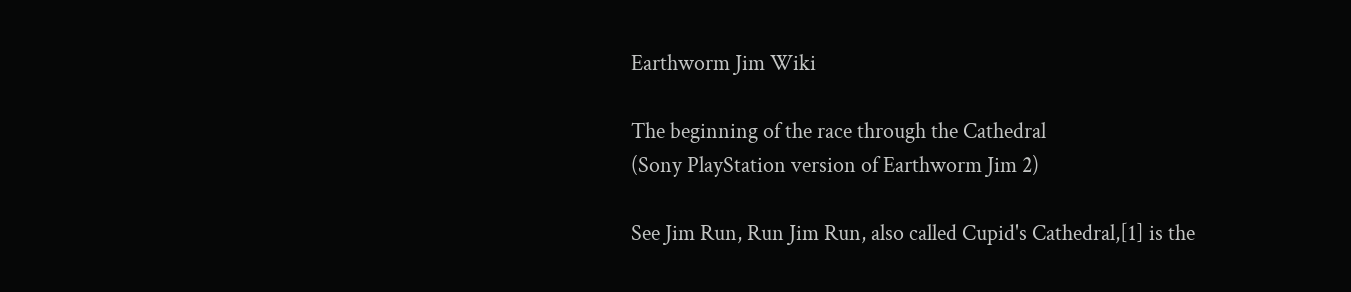Earthworm Jim Wiki

The beginning of the race through the Cathedral
(Sony PlayStation version of Earthworm Jim 2)

See Jim Run, Run Jim Run, also called Cupid's Cathedral,[1] is the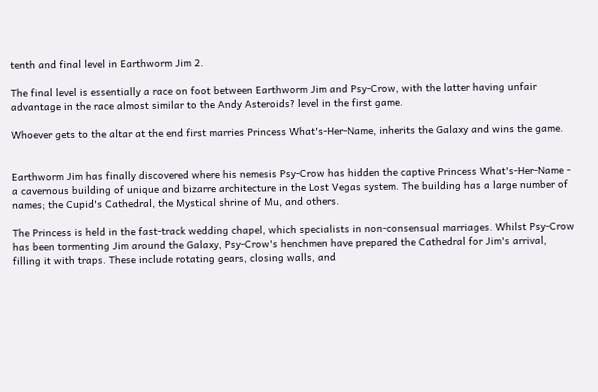tenth and final level in Earthworm Jim 2.

The final level is essentially a race on foot between Earthworm Jim and Psy-Crow, with the latter having unfair advantage in the race almost similar to the Andy Asteroids? level in the first game.

Whoever gets to the altar at the end first marries Princess What's-Her-Name, inherits the Galaxy and wins the game.


Earthworm Jim has finally discovered where his nemesis Psy-Crow has hidden the captive Princess What's-Her-Name - a cavernous building of unique and bizarre architecture in the Lost Vegas system. The building has a large number of names; the Cupid's Cathedral, the Mystical shrine of Mu, and others.

The Princess is held in the fast-track wedding chapel, which specialists in non-consensual marriages. Whilst Psy-Crow has been tormenting Jim around the Galaxy, Psy-Crow's henchmen have prepared the Cathedral for Jim's arrival, filling it with traps. These include rotating gears, closing walls, and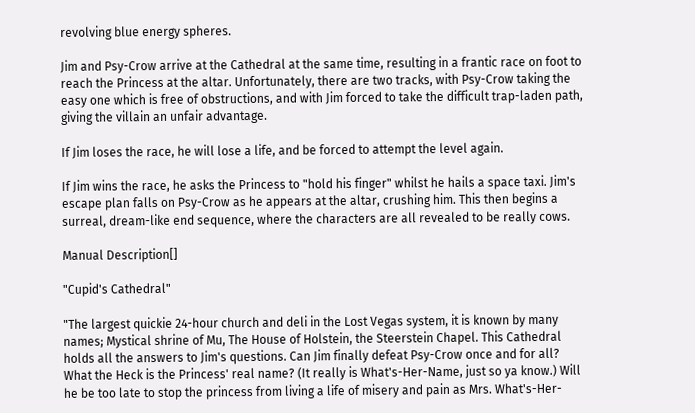revolving blue energy spheres.

Jim and Psy-Crow arrive at the Cathedral at the same time, resulting in a frantic race on foot to reach the Princess at the altar. Unfortunately, there are two tracks, with Psy-Crow taking the easy one which is free of obstructions, and with Jim forced to take the difficult trap-laden path, giving the villain an unfair advantage.

If Jim loses the race, he will lose a life, and be forced to attempt the level again.

If Jim wins the race, he asks the Princess to "hold his finger" whilst he hails a space taxi. Jim's escape plan falls on Psy-Crow as he appears at the altar, crushing him. This then begins a surreal, dream-like end sequence, where the characters are all revealed to be really cows.

Manual Description[]

"Cupid's Cathedral"

"The largest quickie 24-hour church and deli in the Lost Vegas system, it is known by many names; Mystical shrine of Mu, The House of Holstein, the Steerstein Chapel. This Cathedral holds all the answers to Jim's questions. Can Jim finally defeat Psy-Crow once and for all? What the Heck is the Princess' real name? (It really is What's-Her-Name, just so ya know.) Will he be too late to stop the princess from living a life of misery and pain as Mrs. What's-Her-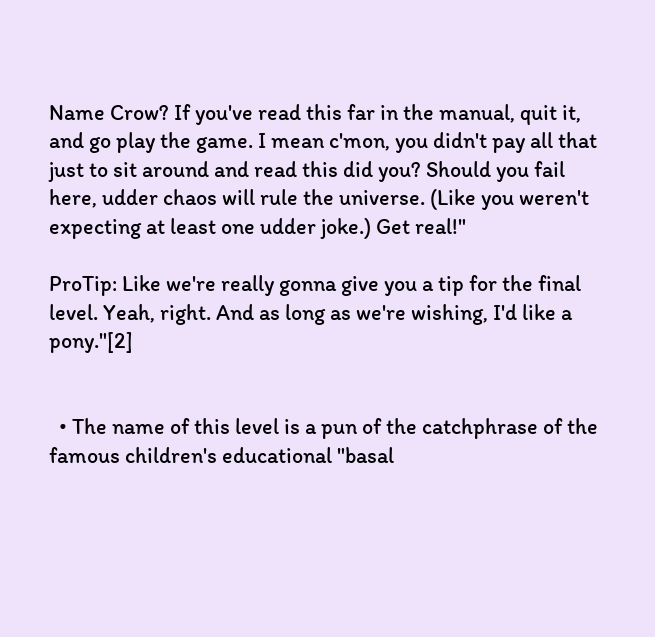Name Crow? If you've read this far in the manual, quit it, and go play the game. I mean c'mon, you didn't pay all that just to sit around and read this did you? Should you fail here, udder chaos will rule the universe. (Like you weren't expecting at least one udder joke.) Get real!"

ProTip: Like we're really gonna give you a tip for the final level. Yeah, right. And as long as we're wishing, I'd like a pony."[2]


  • The name of this level is a pun of the catchphrase of the famous children's educational "basal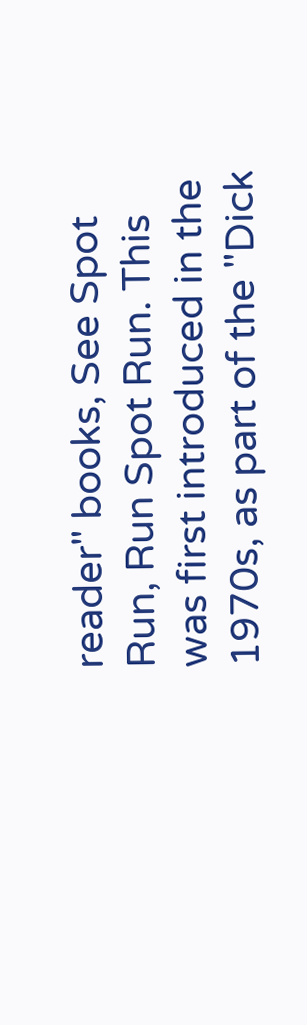reader" books, See Spot Run, Run Spot Run. This was first introduced in the 1970s, as part of the "Dick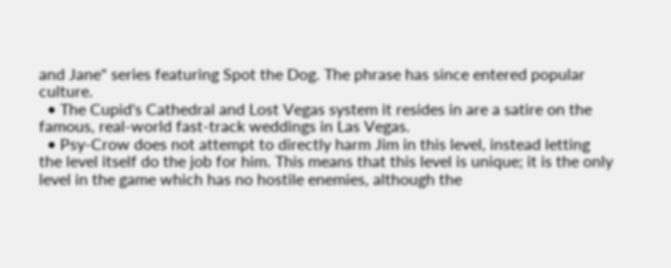and Jane" series featuring Spot the Dog. The phrase has since entered popular culture.
  • The Cupid's Cathedral and Lost Vegas system it resides in are a satire on the famous, real-world fast-track weddings in Las Vegas.
  • Psy-Crow does not attempt to directly harm Jim in this level, instead letting the level itself do the job for him. This means that this level is unique; it is the only level in the game which has no hostile enemies, although the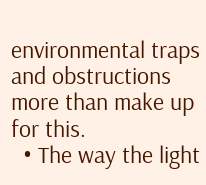environmental traps and obstructions more than make up for this.
  • The way the light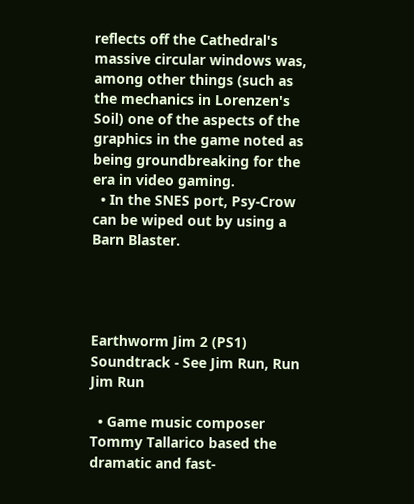reflects off the Cathedral's massive circular windows was, among other things (such as the mechanics in Lorenzen's Soil) one of the aspects of the graphics in the game noted as being groundbreaking for the era in video gaming.
  • In the SNES port, Psy-Crow can be wiped out by using a Barn Blaster.




Earthworm Jim 2 (PS1) Soundtrack - See Jim Run, Run Jim Run

  • Game music composer Tommy Tallarico based the dramatic and fast-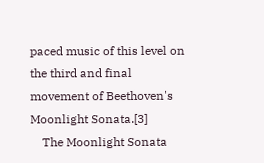paced music of this level on the third and final movement of Beethoven's Moonlight Sonata.[3]
    The Moonlight Sonata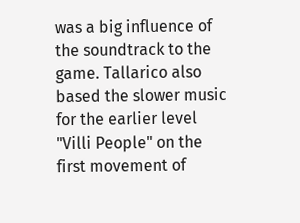was a big influence of the soundtrack to the game. Tallarico also based the slower music for the earlier level "Villi People" on the first movement of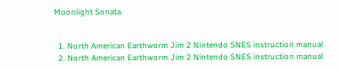Moonlight Sonata.


  1. North American Earthworm Jim 2 Nintendo SNES instruction manual
  2. North American Earthworm Jim 2 Nintendo SNES instruction manual